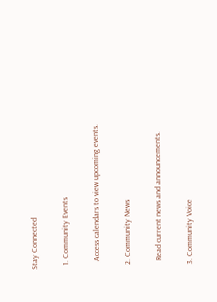Stay Connected

  1. Community Events

    Access calendars to view upcoming events.

  2. Community News

    Read current news and announcements.

  3. Community Voice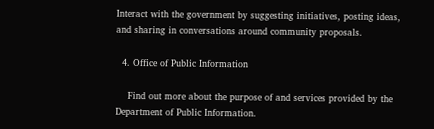Interact with the government by suggesting initiatives, posting ideas, and sharing in conversations around community proposals.

  4. Office of Public Information

    Find out more about the purpose of and services provided by the Department of Public Information.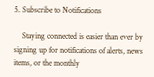5. Subscribe to Notifications

    Staying connected is easier than ever by signing up for notifications of alerts, news items, or the monthly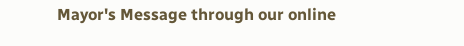Mayor's Message through our online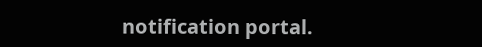notification portal.